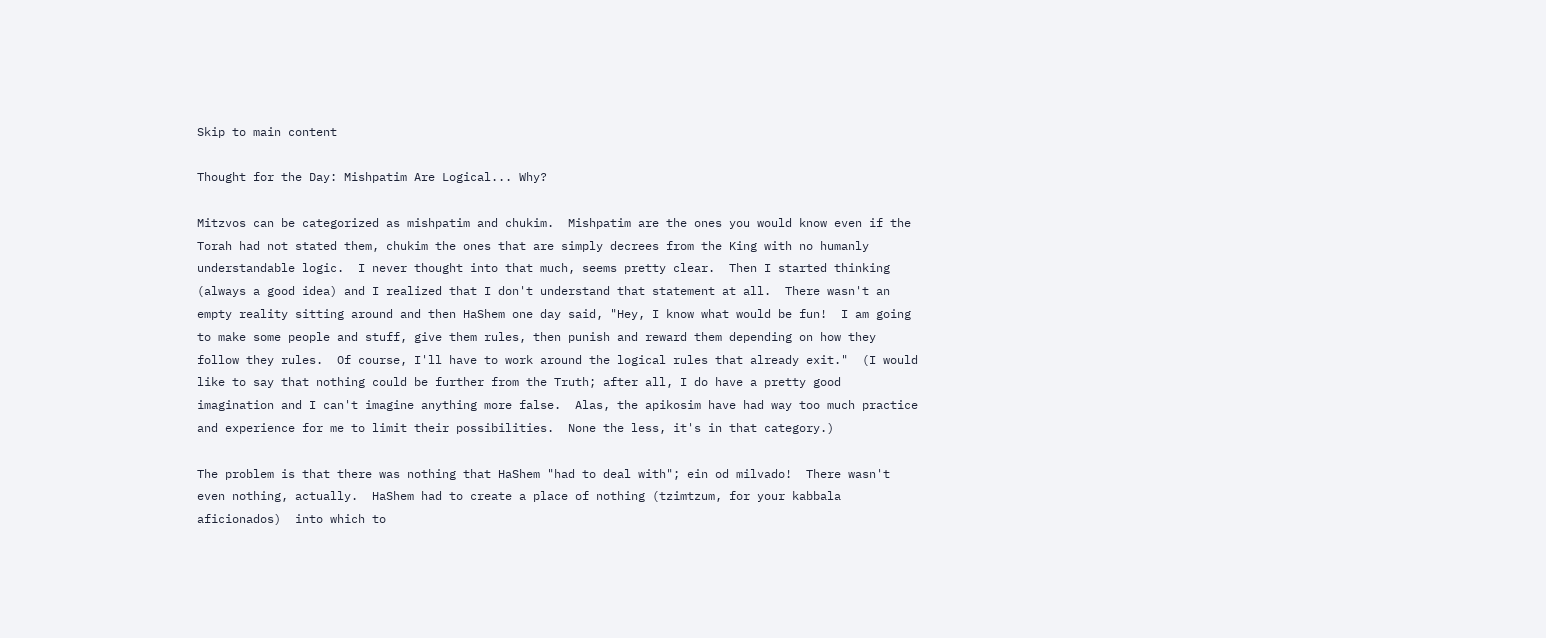Skip to main content

Thought for the Day: Mishpatim Are Logical... Why?

Mitzvos can be categorized as mishpatim and chukim.  Mishpatim are the ones you would know even if the Torah had not stated them, chukim the ones that are simply decrees from the King with no humanly understandable logic.  I never thought into that much, seems pretty clear.  Then I started thinking (always a good idea) and I realized that I don't understand that statement at all.  There wasn't an empty reality sitting around and then HaShem one day said, "Hey, I know what would be fun!  I am going to make some people and stuff, give them rules, then punish and reward them depending on how they follow they rules.  Of course, I'll have to work around the logical rules that already exit."  (I would like to say that nothing could be further from the Truth; after all, I do have a pretty good imagination and I can't imagine anything more false.  Alas, the apikosim have had way too much practice and experience for me to limit their possibilities.  None the less, it's in that category.)

The problem is that there was nothing that HaShem "had to deal with"; ein od milvado!  There wasn't even nothing, actually.  HaShem had to create a place of nothing (tzimtzum, for your kabbala aficionados)  into which to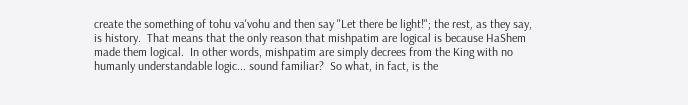create the something of tohu va'vohu and then say "Let there be light!"; the rest, as they say, is history.  That means that the only reason that mishpatim are logical is because HaShem made them logical.  In other words, mishpatim are simply decrees from the King with no humanly understandable logic... sound familiar?  So what, in fact, is the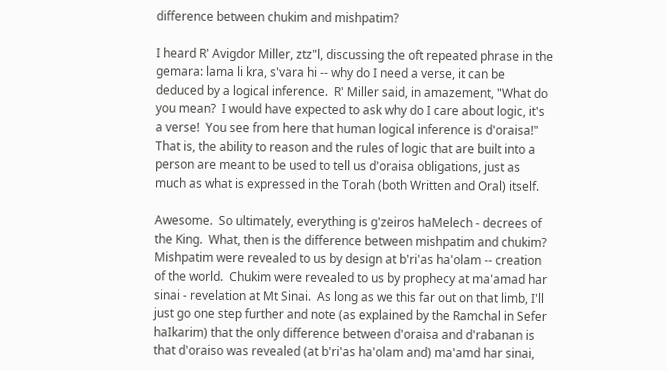difference between chukim and mishpatim?

I heard R' Avigdor Miller, ztz"l, discussing the oft repeated phrase in the gemara: lama li kra, s'vara hi -- why do I need a verse, it can be deduced by a logical inference.  R' Miller said, in amazement, "What do you mean?  I would have expected to ask why do I care about logic, it's a verse!  You see from here that human logical inference is d'oraisa!"  That is, the ability to reason and the rules of logic that are built into a person are meant to be used to tell us d'oraisa obligations, just as much as what is expressed in the Torah (both Written and Oral) itself.

Awesome.  So ultimately, everything is g'zeiros haMelech - decrees of the King.  What, then is the difference between mishpatim and chukim?  Mishpatim were revealed to us by design at b'ri'as ha'olam -- creation of the world.  Chukim were revealed to us by prophecy at ma'amad har sinai - revelation at Mt Sinai.  As long as we this far out on that limb, I'll just go one step further and note (as explained by the Ramchal in Sefer haIkarim) that the only difference between d'oraisa and d'rabanan is that d'oraiso was revealed (at b'ri'as ha'olam and) ma'amd har sinai,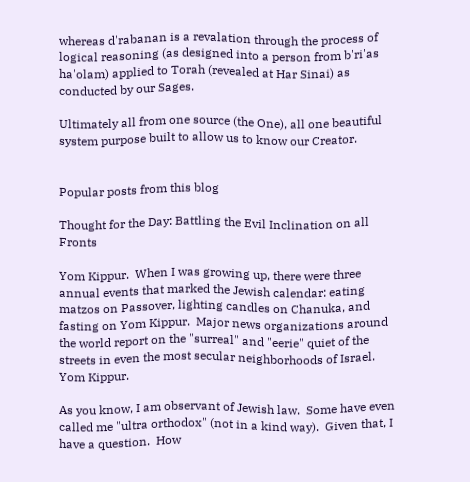whereas d'rabanan is a revalation through the process of logical reasoning (as designed into a person from b'ri'as ha'olam) applied to Torah (revealed at Har Sinai) as conducted by our Sages.

Ultimately all from one source (the One), all one beautiful system purpose built to allow us to know our Creator.


Popular posts from this blog

Thought for the Day: Battling the Evil Inclination on all Fronts

Yom Kippur.  When I was growing up, there were three annual events that marked the Jewish calendar: eating matzos on Passover, lighting candles on Chanuka, and  fasting on Yom Kippur.  Major news organizations around the world report on the "surreal" and "eerie" quiet of the streets in even the most secular neighborhoods of Israel.  Yom Kippur.

As you know, I am observant of Jewish law.  Some have even called me "ultra orthodox" (not in a kind way).  Given that, I have a question.  How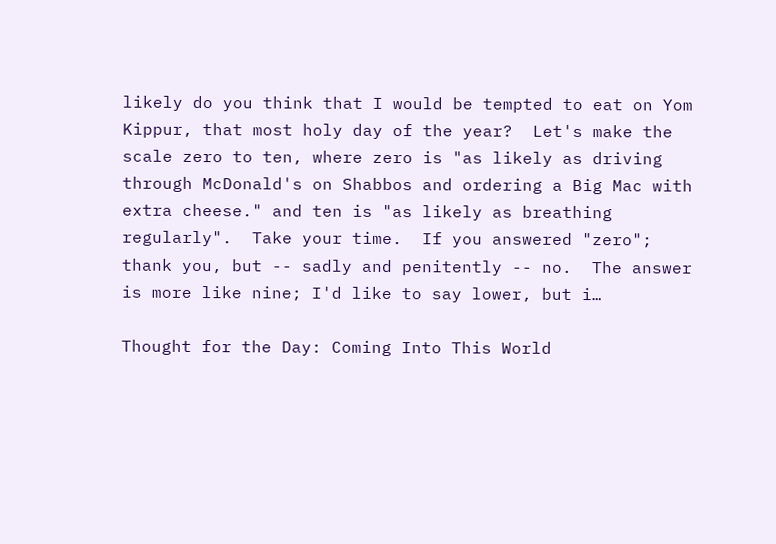likely do you think that I would be tempted to eat on Yom Kippur, that most holy day of the year?  Let's make the scale zero to ten, where zero is "as likely as driving through McDonald's on Shabbos and ordering a Big Mac with extra cheese." and ten is "as likely as breathing regularly".  Take your time.  If you answered "zero"; thank you, but -- sadly and penitently -- no.  The answer is more like nine; I'd like to say lower, but i…

Thought for the Day: Coming Into This World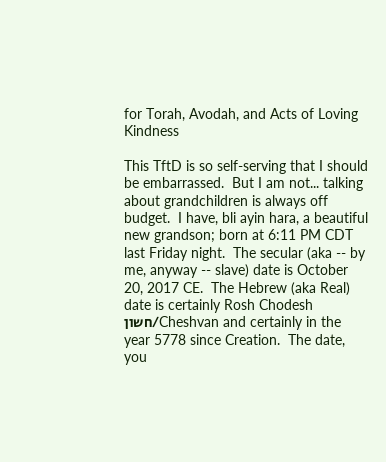for Torah, Avodah, and Acts of Loving Kindness

This TftD is so self-serving that I should be embarrassed.  But I am not... talking about grandchildren is always off budget.  I have, bli ayin hara, a beautiful new grandson; born at 6:11 PM CDT last Friday night.  The secular (aka -- by me, anyway -- slave) date is October 20, 2017 CE.  The Hebrew (aka Real) date is certainly Rosh Chodesh חשון/Cheshvan and certainly in the year 5778 since Creation.  The date, you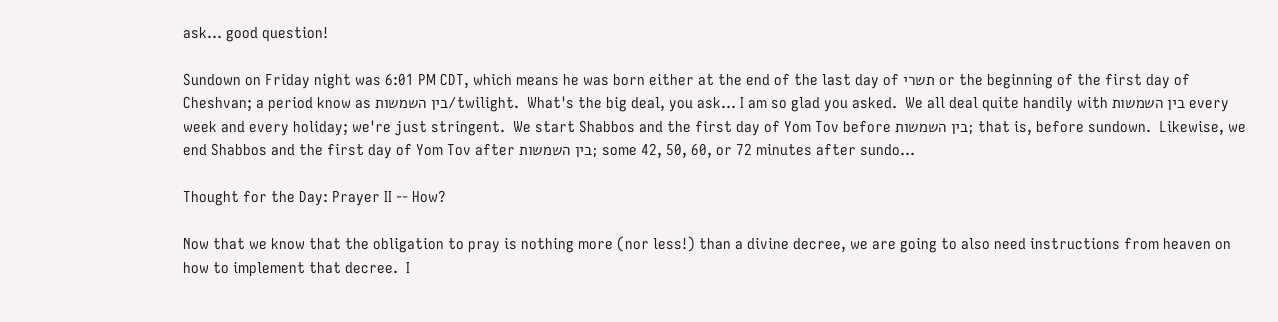ask... good question!

Sundown on Friday night was 6:01 PM CDT, which means he was born either at the end of the last day of תשרי or the beginning of the first day of Cheshvan; a period know as בין השמשות/twilight.  What's the big deal, you ask... I am so glad you asked.  We all deal quite handily with בין השמשות every week and every holiday; we're just stringent.  We start Shabbos and the first day of Yom Tov before בין השמשות; that is, before sundown.  Likewise, we end Shabbos and the first day of Yom Tov after בין השמשות; some 42, 50, 60, or 72 minutes after sundo…

Thought for the Day: Prayer II -- How?

Now that we know that the obligation to pray is nothing more (nor less!) than a divine decree, we are going to also need instructions from heaven on how to implement that decree.  I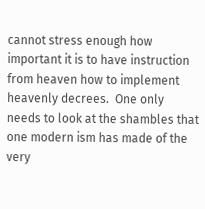cannot stress enough how important it is to have instruction from heaven how to implement heavenly decrees.  One only needs to look at the shambles that one modern ism has made of the very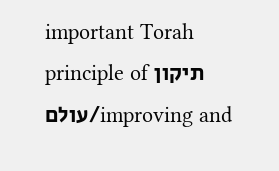important Torah principle of תיקון עולם/improving and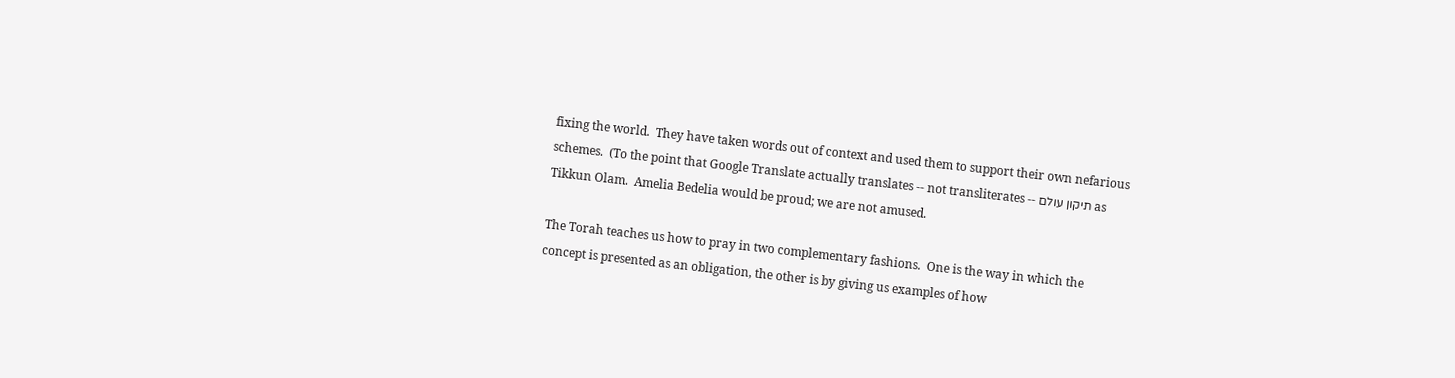fixing the world.  They have taken words out of context and used them to support their own nefarious schemes.  (To the point that Google Translate actually translates -- not transliterates -- תיקון עולם as Tikkun Olam.  Amelia Bedelia would be proud; we are not amused.

The Torah teaches us how to pray in two complementary fashions.  One is the way in which the concept is presented as an obligation, the other is by giving us examples of how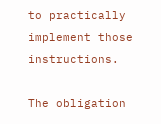to practically implement those instructions.

The obligation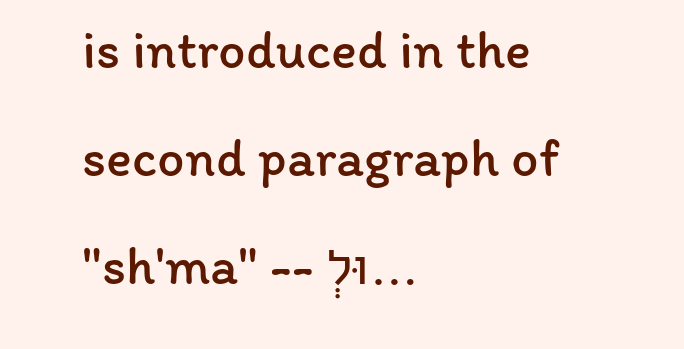is introduced in the second paragraph of "sh'ma" -- וּלְ…